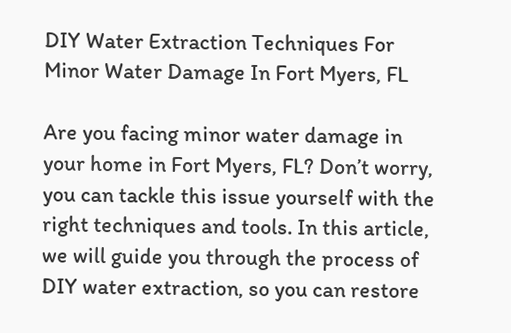DIY Water Extraction Techniques For Minor Water Damage In Fort Myers, FL

Are you facing minor water damage in your home in Fort Myers, FL? Don’t worry, you can tackle this issue yourself with the right techniques and tools. In this article, we will guide you through the process of DIY water extraction, so you can restore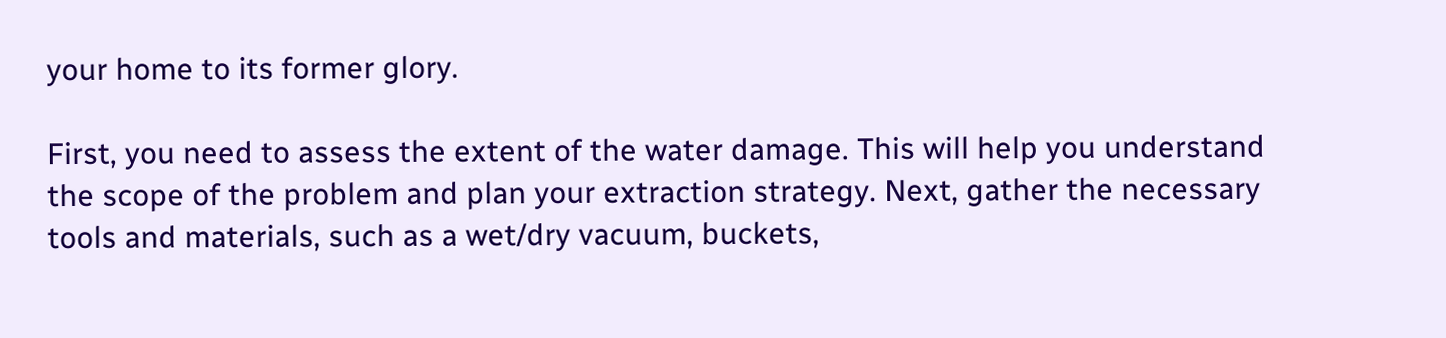your home to its former glory.

First, you need to assess the extent of the water damage. This will help you understand the scope of the problem and plan your extraction strategy. Next, gather the necessary tools and materials, such as a wet/dry vacuum, buckets,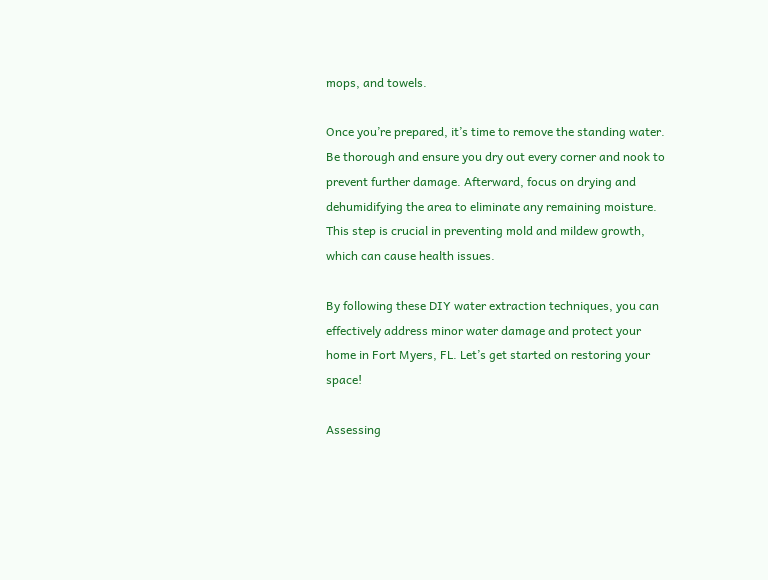mops, and towels.

Once you’re prepared, it’s time to remove the standing water. Be thorough and ensure you dry out every corner and nook to prevent further damage. Afterward, focus on drying and dehumidifying the area to eliminate any remaining moisture. This step is crucial in preventing mold and mildew growth, which can cause health issues.

By following these DIY water extraction techniques, you can effectively address minor water damage and protect your home in Fort Myers, FL. Let’s get started on restoring your space!

Assessing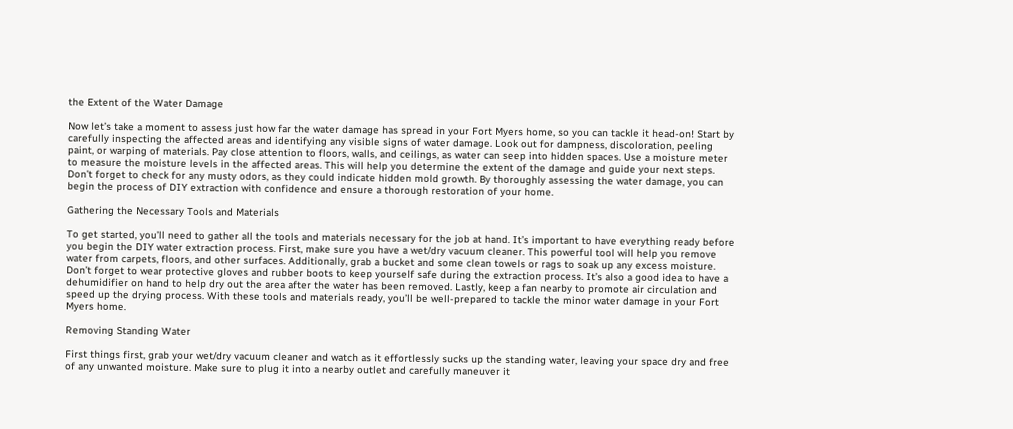the Extent of the Water Damage

Now let’s take a moment to assess just how far the water damage has spread in your Fort Myers home, so you can tackle it head-on! Start by carefully inspecting the affected areas and identifying any visible signs of water damage. Look out for dampness, discoloration, peeling paint, or warping of materials. Pay close attention to floors, walls, and ceilings, as water can seep into hidden spaces. Use a moisture meter to measure the moisture levels in the affected areas. This will help you determine the extent of the damage and guide your next steps. Don’t forget to check for any musty odors, as they could indicate hidden mold growth. By thoroughly assessing the water damage, you can begin the process of DIY extraction with confidence and ensure a thorough restoration of your home.

Gathering the Necessary Tools and Materials

To get started, you’ll need to gather all the tools and materials necessary for the job at hand. It’s important to have everything ready before you begin the DIY water extraction process. First, make sure you have a wet/dry vacuum cleaner. This powerful tool will help you remove water from carpets, floors, and other surfaces. Additionally, grab a bucket and some clean towels or rags to soak up any excess moisture. Don’t forget to wear protective gloves and rubber boots to keep yourself safe during the extraction process. It’s also a good idea to have a dehumidifier on hand to help dry out the area after the water has been removed. Lastly, keep a fan nearby to promote air circulation and speed up the drying process. With these tools and materials ready, you’ll be well-prepared to tackle the minor water damage in your Fort Myers home.

Removing Standing Water

First things first, grab your wet/dry vacuum cleaner and watch as it effortlessly sucks up the standing water, leaving your space dry and free of any unwanted moisture. Make sure to plug it into a nearby outlet and carefully maneuver it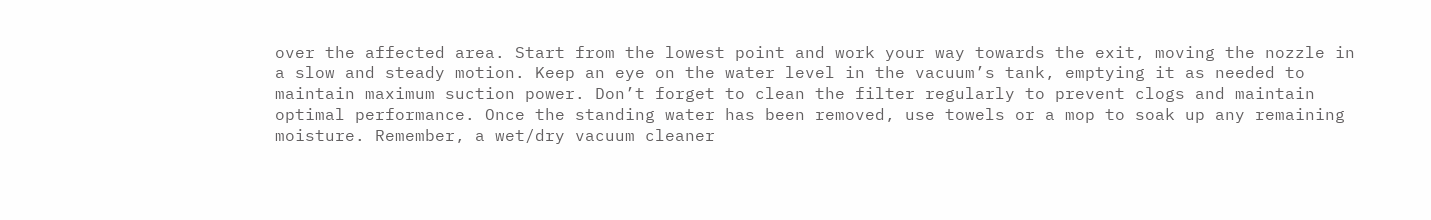over the affected area. Start from the lowest point and work your way towards the exit, moving the nozzle in a slow and steady motion. Keep an eye on the water level in the vacuum’s tank, emptying it as needed to maintain maximum suction power. Don’t forget to clean the filter regularly to prevent clogs and maintain optimal performance. Once the standing water has been removed, use towels or a mop to soak up any remaining moisture. Remember, a wet/dry vacuum cleaner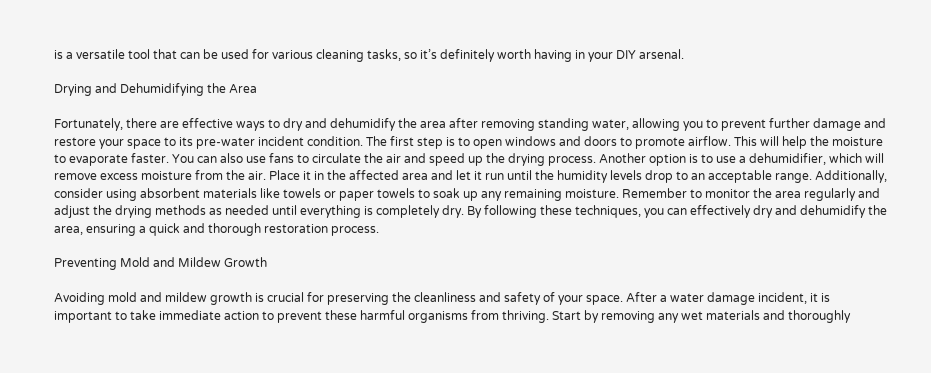is a versatile tool that can be used for various cleaning tasks, so it’s definitely worth having in your DIY arsenal.

Drying and Dehumidifying the Area

Fortunately, there are effective ways to dry and dehumidify the area after removing standing water, allowing you to prevent further damage and restore your space to its pre-water incident condition. The first step is to open windows and doors to promote airflow. This will help the moisture to evaporate faster. You can also use fans to circulate the air and speed up the drying process. Another option is to use a dehumidifier, which will remove excess moisture from the air. Place it in the affected area and let it run until the humidity levels drop to an acceptable range. Additionally, consider using absorbent materials like towels or paper towels to soak up any remaining moisture. Remember to monitor the area regularly and adjust the drying methods as needed until everything is completely dry. By following these techniques, you can effectively dry and dehumidify the area, ensuring a quick and thorough restoration process.

Preventing Mold and Mildew Growth

Avoiding mold and mildew growth is crucial for preserving the cleanliness and safety of your space. After a water damage incident, it is important to take immediate action to prevent these harmful organisms from thriving. Start by removing any wet materials and thoroughly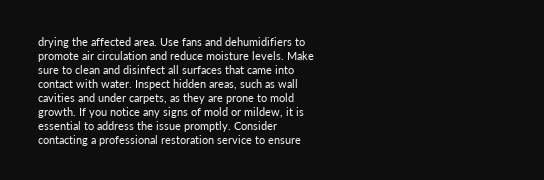drying the affected area. Use fans and dehumidifiers to promote air circulation and reduce moisture levels. Make sure to clean and disinfect all surfaces that came into contact with water. Inspect hidden areas, such as wall cavities and under carpets, as they are prone to mold growth. If you notice any signs of mold or mildew, it is essential to address the issue promptly. Consider contacting a professional restoration service to ensure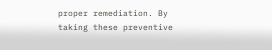proper remediation. By taking these preventive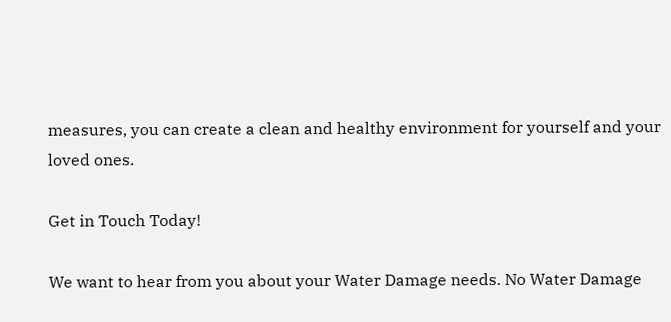measures, you can create a clean and healthy environment for yourself and your loved ones.

Get in Touch Today!

We want to hear from you about your Water Damage needs. No Water Damage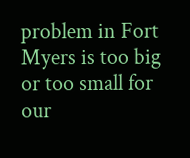problem in Fort Myers is too big or too small for our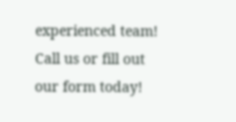experienced team! Call us or fill out our form today!